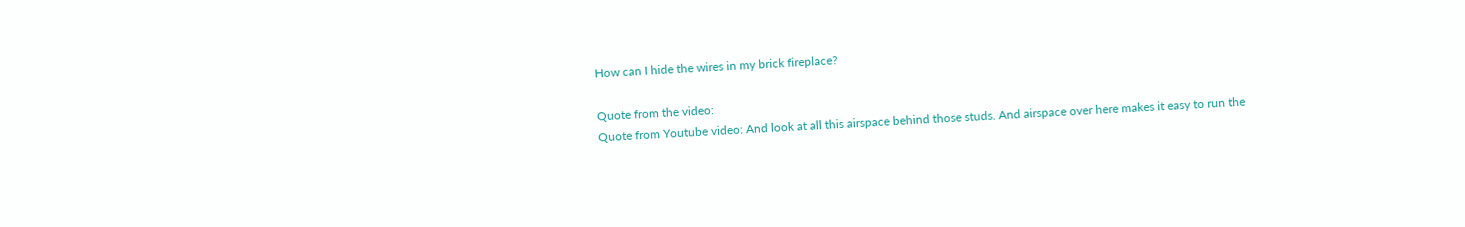How can I hide the wires in my brick fireplace?

Quote from the video:
Quote from Youtube video: And look at all this airspace behind those studs. And airspace over here makes it easy to run the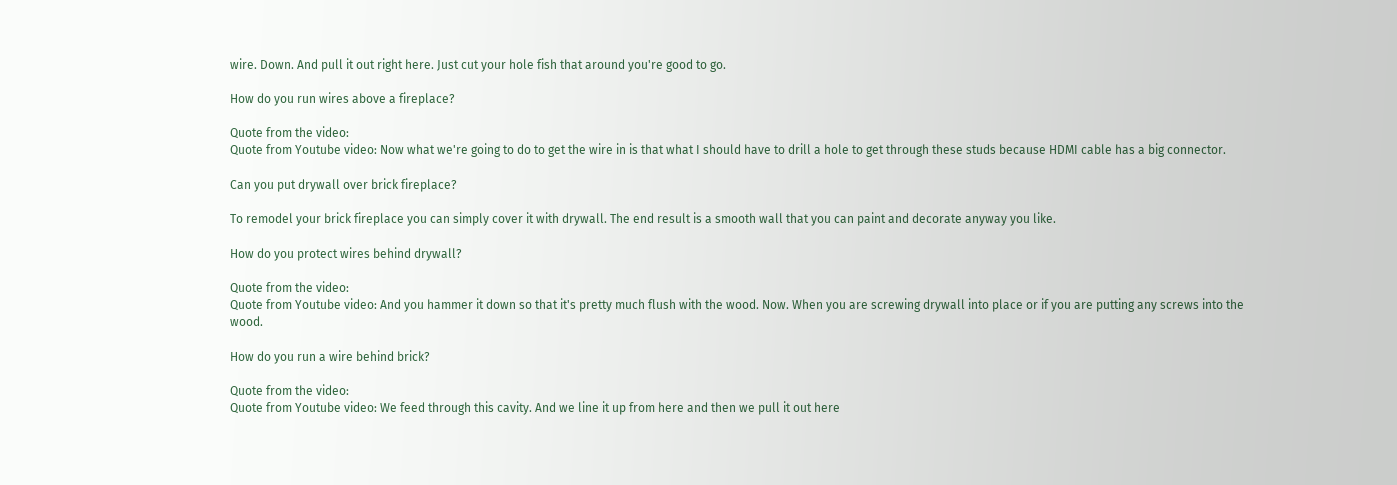wire. Down. And pull it out right here. Just cut your hole fish that around you're good to go.

How do you run wires above a fireplace?

Quote from the video:
Quote from Youtube video: Now what we're going to do to get the wire in is that what I should have to drill a hole to get through these studs because HDMI cable has a big connector.

Can you put drywall over brick fireplace?

To remodel your brick fireplace you can simply cover it with drywall. The end result is a smooth wall that you can paint and decorate anyway you like.

How do you protect wires behind drywall?

Quote from the video:
Quote from Youtube video: And you hammer it down so that it's pretty much flush with the wood. Now. When you are screwing drywall into place or if you are putting any screws into the wood.

How do you run a wire behind brick?

Quote from the video:
Quote from Youtube video: We feed through this cavity. And we line it up from here and then we pull it out here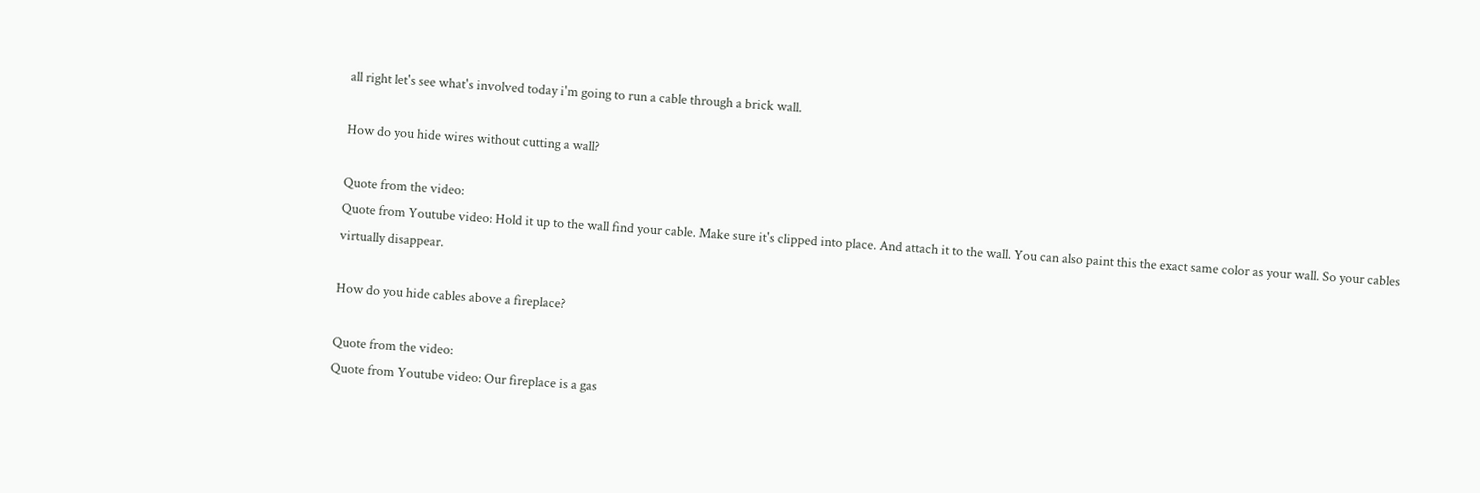all right let's see what's involved today i'm going to run a cable through a brick wall.

How do you hide wires without cutting a wall?

Quote from the video:
Quote from Youtube video: Hold it up to the wall find your cable. Make sure it's clipped into place. And attach it to the wall. You can also paint this the exact same color as your wall. So your cables virtually disappear.

How do you hide cables above a fireplace?

Quote from the video:
Quote from Youtube video: Our fireplace is a gas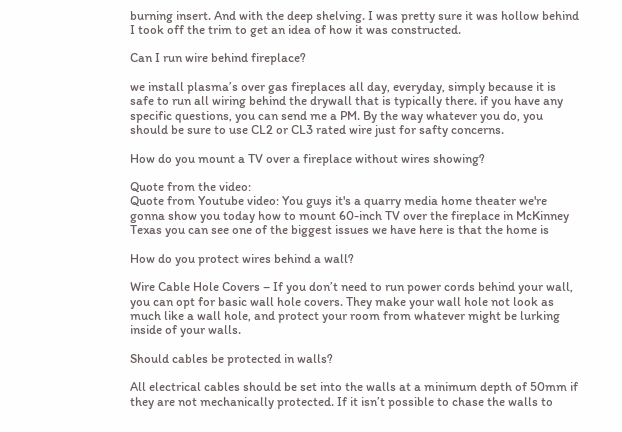burning insert. And with the deep shelving. I was pretty sure it was hollow behind I took off the trim to get an idea of how it was constructed.

Can I run wire behind fireplace?

we install plasma’s over gas fireplaces all day, everyday, simply because it is safe to run all wiring behind the drywall that is typically there. if you have any specific questions, you can send me a PM. By the way whatever you do, you should be sure to use CL2 or CL3 rated wire just for safty concerns.

How do you mount a TV over a fireplace without wires showing?

Quote from the video:
Quote from Youtube video: You guys it's a quarry media home theater we're gonna show you today how to mount 60-inch TV over the fireplace in McKinney Texas you can see one of the biggest issues we have here is that the home is

How do you protect wires behind a wall?

Wire Cable Hole Covers – If you don’t need to run power cords behind your wall, you can opt for basic wall hole covers. They make your wall hole not look as much like a wall hole, and protect your room from whatever might be lurking inside of your walls.

Should cables be protected in walls?

All electrical cables should be set into the walls at a minimum depth of 50mm if they are not mechanically protected. If it isn’t possible to chase the walls to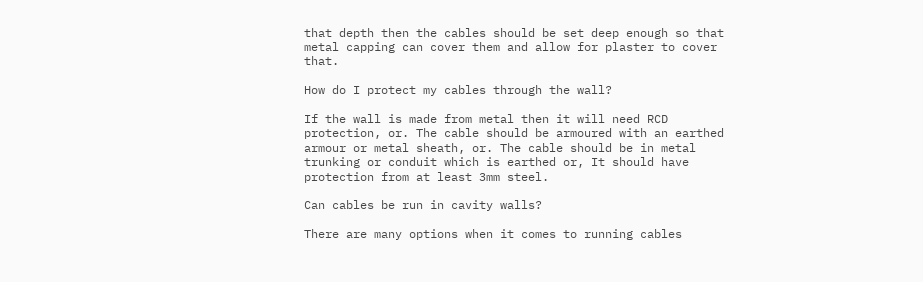that depth then the cables should be set deep enough so that metal capping can cover them and allow for plaster to cover that.

How do I protect my cables through the wall?

If the wall is made from metal then it will need RCD protection, or. The cable should be armoured with an earthed armour or metal sheath, or. The cable should be in metal trunking or conduit which is earthed or, It should have protection from at least 3mm steel.

Can cables be run in cavity walls?

There are many options when it comes to running cables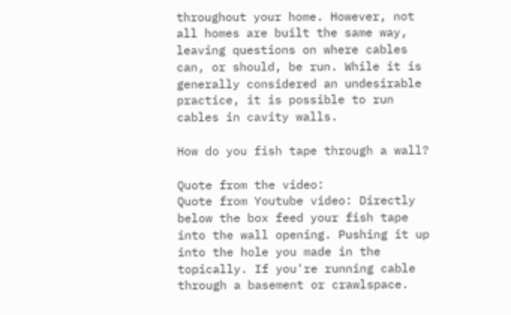throughout your home. However, not all homes are built the same way, leaving questions on where cables can, or should, be run. While it is generally considered an undesirable practice, it is possible to run cables in cavity walls.

How do you fish tape through a wall?

Quote from the video:
Quote from Youtube video: Directly below the box feed your fish tape into the wall opening. Pushing it up into the hole you made in the topically. If you're running cable through a basement or crawlspace.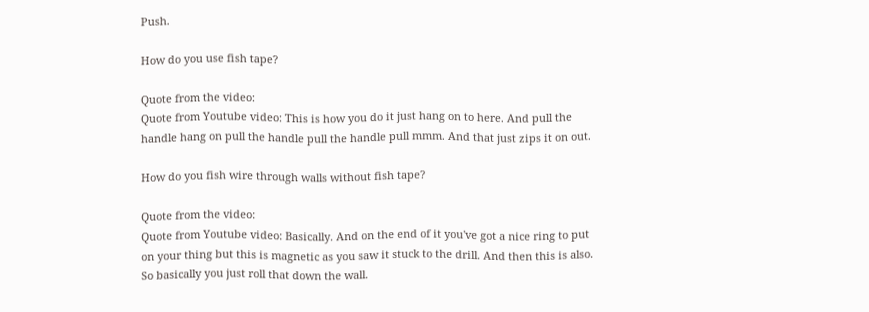Push.

How do you use fish tape?

Quote from the video:
Quote from Youtube video: This is how you do it just hang on to here. And pull the handle hang on pull the handle pull the handle pull mmm. And that just zips it on out.

How do you fish wire through walls without fish tape?

Quote from the video:
Quote from Youtube video: Basically. And on the end of it you've got a nice ring to put on your thing but this is magnetic as you saw it stuck to the drill. And then this is also. So basically you just roll that down the wall.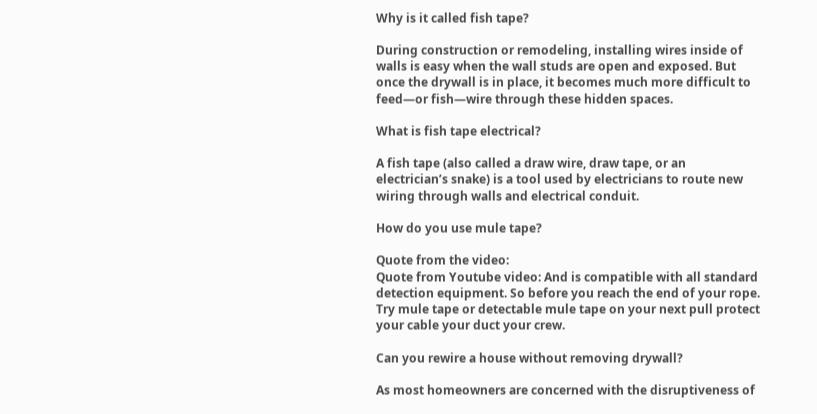Why is it called fish tape?

During construction or remodeling, installing wires inside of walls is easy when the wall studs are open and exposed. But once the drywall is in place, it becomes much more difficult to feed—or fish—wire through these hidden spaces.

What is fish tape electrical?

A fish tape (also called a draw wire, draw tape, or an electrician’s snake) is a tool used by electricians to route new wiring through walls and electrical conduit.

How do you use mule tape?

Quote from the video:
Quote from Youtube video: And is compatible with all standard detection equipment. So before you reach the end of your rope. Try mule tape or detectable mule tape on your next pull protect your cable your duct your crew.

Can you rewire a house without removing drywall?

As most homeowners are concerned with the disruptiveness of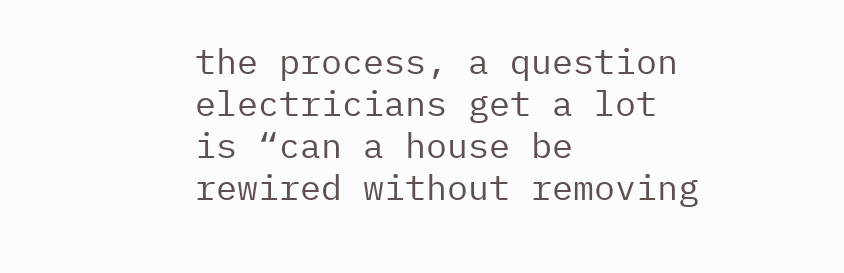the process, a question electricians get a lot is “can a house be rewired without removing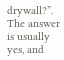drywall?”. The answer is usually yes, and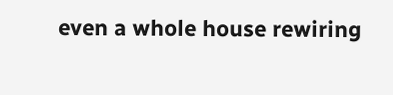even a whole house rewiring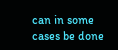can in some cases be done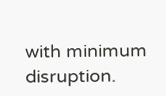with minimum disruption.